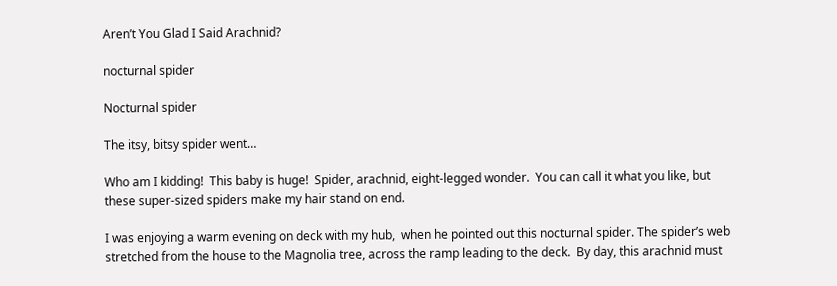Aren’t You Glad I Said Arachnid?

nocturnal spider

Nocturnal spider

The itsy, bitsy spider went…

Who am I kidding!  This baby is huge!  Spider, arachnid, eight-legged wonder.  You can call it what you like, but these super-sized spiders make my hair stand on end.

I was enjoying a warm evening on deck with my hub,  when he pointed out this nocturnal spider. The spider’s web stretched from the house to the Magnolia tree, across the ramp leading to the deck.  By day, this arachnid must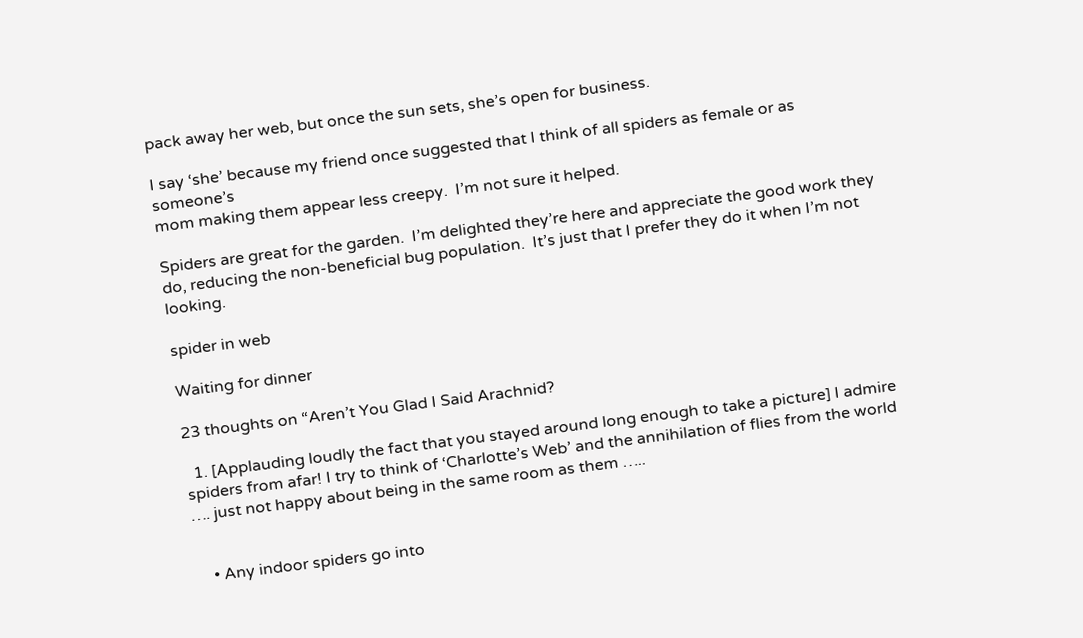pack away her web, but once the sun sets, she’s open for business.

I say ‘she’ because my friend once suggested that I think of all spiders as female or as someone’s
mom making them appear less creepy.  I’m not sure it helped.

Spiders are great for the garden.  I’m delighted they’re here and appreciate the good work they do, reducing the non-beneficial bug population.  It’s just that I prefer they do it when I’m not looking.

spider in web

Waiting for dinner

23 thoughts on “Aren’t You Glad I Said Arachnid?

  1. [Applauding loudly the fact that you stayed around long enough to take a picture] I admire spiders from afar! I try to think of ‘Charlotte’s Web’ and the annihilation of flies from the world …. just not happy about being in the same room as them …..


    • Any indoor spiders go into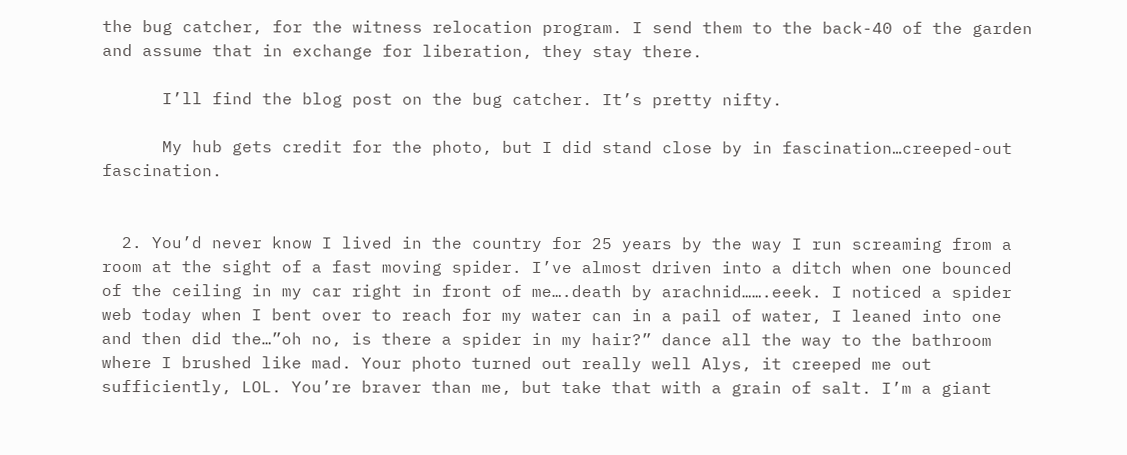the bug catcher, for the witness relocation program. I send them to the back-40 of the garden and assume that in exchange for liberation, they stay there.

      I’ll find the blog post on the bug catcher. It’s pretty nifty.

      My hub gets credit for the photo, but I did stand close by in fascination…creeped-out fascination.


  2. You’d never know I lived in the country for 25 years by the way I run screaming from a room at the sight of a fast moving spider. I’ve almost driven into a ditch when one bounced of the ceiling in my car right in front of me….death by arachnid…….eeek. I noticed a spider web today when I bent over to reach for my water can in a pail of water, I leaned into one and then did the…”oh no, is there a spider in my hair?” dance all the way to the bathroom where I brushed like mad. Your photo turned out really well Alys, it creeped me out sufficiently, LOL. You’re braver than me, but take that with a grain of salt. I’m a giant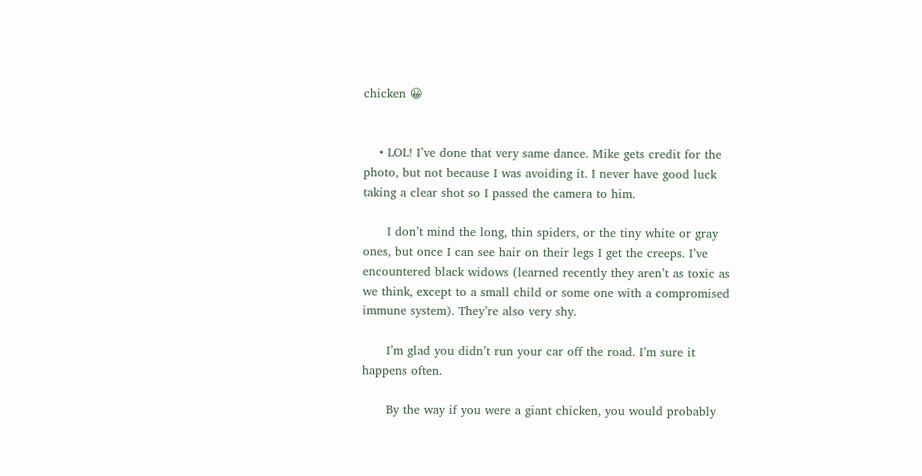chicken 😀


    • LOL! I’ve done that very same dance. Mike gets credit for the photo, but not because I was avoiding it. I never have good luck taking a clear shot so I passed the camera to him.

      I don’t mind the long, thin spiders, or the tiny white or gray ones, but once I can see hair on their legs I get the creeps. I’ve encountered black widows (learned recently they aren’t as toxic as we think, except to a small child or some one with a compromised immune system). They’re also very shy.

      I’m glad you didn’t run your car off the road. I’m sure it happens often.

      By the way if you were a giant chicken, you would probably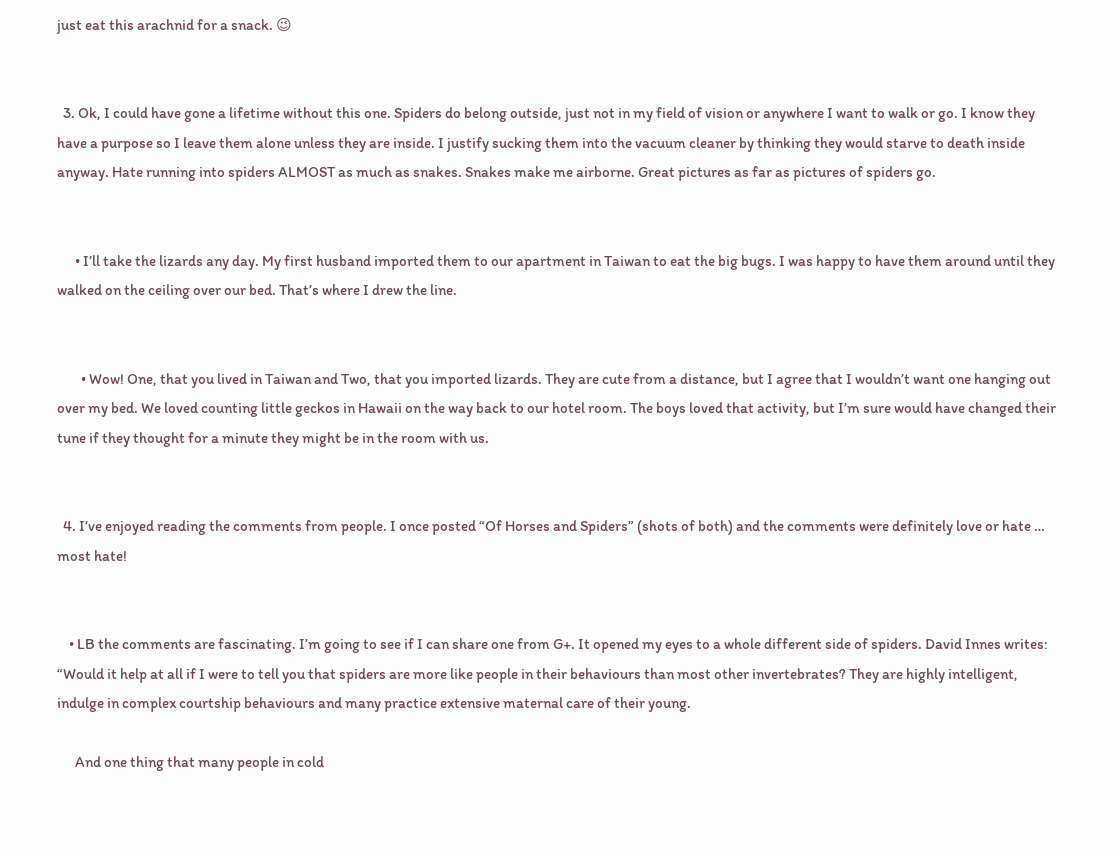just eat this arachnid for a snack. 😉


  3. Ok, I could have gone a lifetime without this one. Spiders do belong outside, just not in my field of vision or anywhere I want to walk or go. I know they have a purpose so I leave them alone unless they are inside. I justify sucking them into the vacuum cleaner by thinking they would starve to death inside anyway. Hate running into spiders ALMOST as much as snakes. Snakes make me airborne. Great pictures as far as pictures of spiders go.


      • I’ll take the lizards any day. My first husband imported them to our apartment in Taiwan to eat the big bugs. I was happy to have them around until they walked on the ceiling over our bed. That’s where I drew the line.


        • Wow! One, that you lived in Taiwan and Two, that you imported lizards. They are cute from a distance, but I agree that I wouldn’t want one hanging out over my bed. We loved counting little geckos in Hawaii on the way back to our hotel room. The boys loved that activity, but I’m sure would have changed their tune if they thought for a minute they might be in the room with us.


  4. I’ve enjoyed reading the comments from people. I once posted “Of Horses and Spiders” (shots of both) and the comments were definitely love or hate … most hate!


    • LB the comments are fascinating. I’m going to see if I can share one from G+. It opened my eyes to a whole different side of spiders. David Innes writes: “Would it help at all if I were to tell you that spiders are more like people in their behaviours than most other invertebrates? They are highly intelligent, indulge in complex courtship behaviours and many practice extensive maternal care of their young.

      And one thing that many people in cold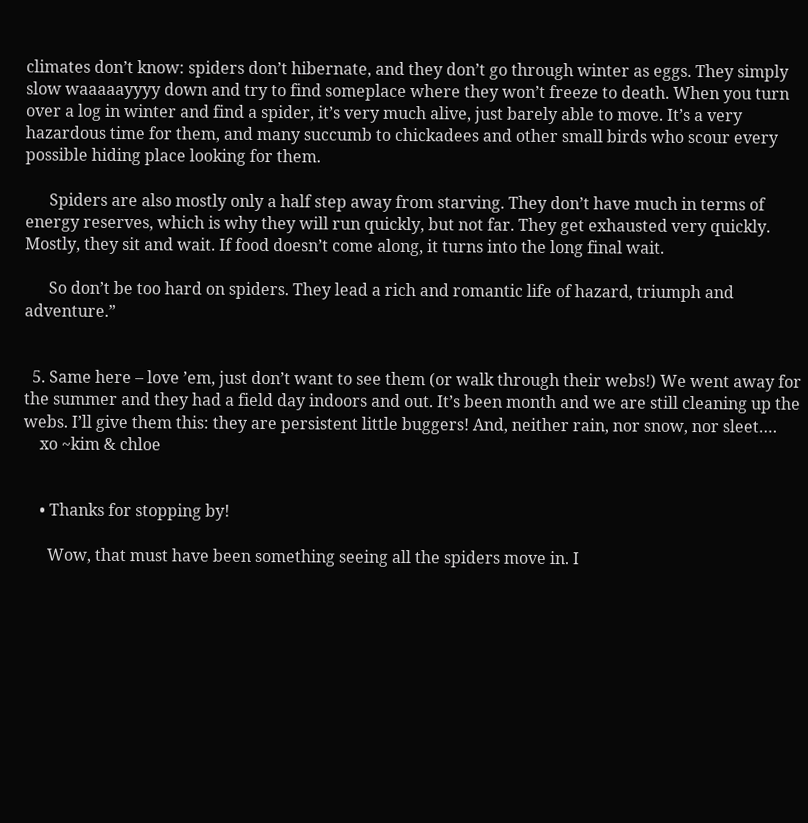climates don’t know: spiders don’t hibernate, and they don’t go through winter as eggs. They simply slow waaaaayyyy down and try to find someplace where they won’t freeze to death. When you turn over a log in winter and find a spider, it’s very much alive, just barely able to move. It’s a very hazardous time for them, and many succumb to chickadees and other small birds who scour every possible hiding place looking for them.

      Spiders are also mostly only a half step away from starving. They don’t have much in terms of energy reserves, which is why they will run quickly, but not far. They get exhausted very quickly. Mostly, they sit and wait. If food doesn’t come along, it turns into the long final wait.

      So don’t be too hard on spiders. They lead a rich and romantic life of hazard, triumph and adventure.”


  5. Same here – love ’em, just don’t want to see them (or walk through their webs!) We went away for the summer and they had a field day indoors and out. It’s been month and we are still cleaning up the webs. I’ll give them this: they are persistent little buggers! And, neither rain, nor snow, nor sleet….
    xo ~kim & chloe


    • Thanks for stopping by!

      Wow, that must have been something seeing all the spiders move in. I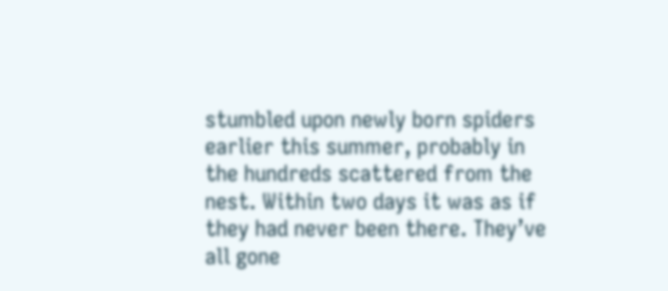stumbled upon newly born spiders earlier this summer, probably in the hundreds scattered from the nest. Within two days it was as if they had never been there. They’ve all gone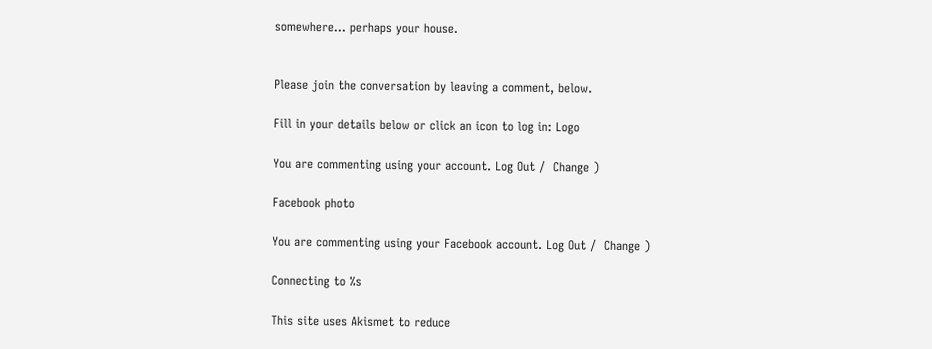somewhere… perhaps your house.


Please join the conversation by leaving a comment, below.

Fill in your details below or click an icon to log in: Logo

You are commenting using your account. Log Out /  Change )

Facebook photo

You are commenting using your Facebook account. Log Out /  Change )

Connecting to %s

This site uses Akismet to reduce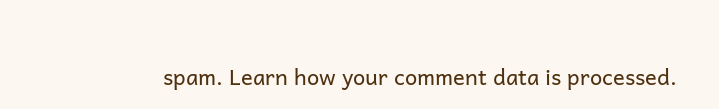spam. Learn how your comment data is processed.